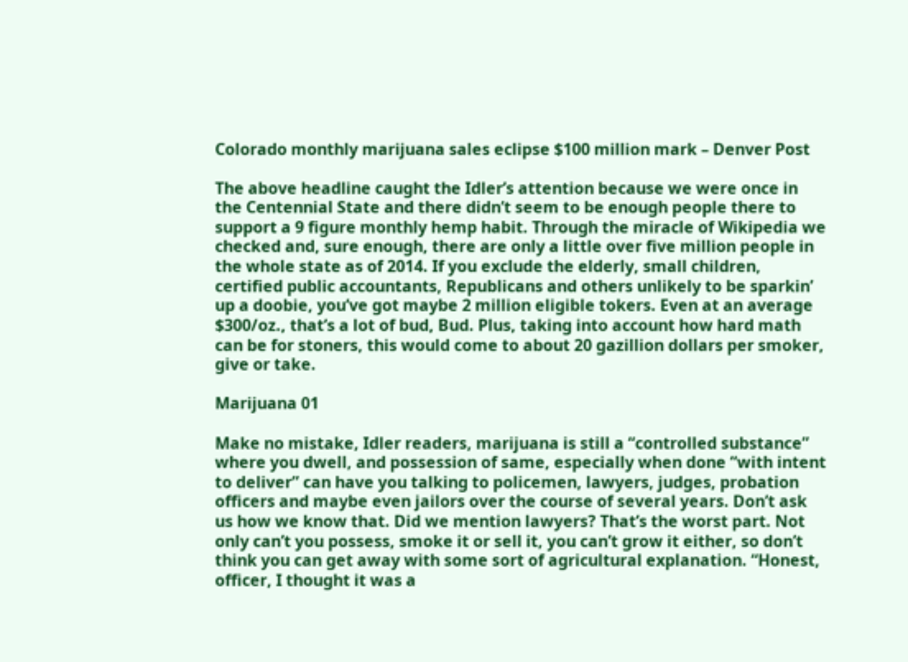Colorado monthly marijuana sales eclipse $100 million mark – Denver Post

The above headline caught the Idler’s attention because we were once in the Centennial State and there didn’t seem to be enough people there to support a 9 figure monthly hemp habit. Through the miracle of Wikipedia we checked and, sure enough, there are only a little over five million people in the whole state as of 2014. If you exclude the elderly, small children, certified public accountants, Republicans and others unlikely to be sparkin’ up a doobie, you’ve got maybe 2 million eligible tokers. Even at an average $300/oz., that’s a lot of bud, Bud. Plus, taking into account how hard math can be for stoners, this would come to about 20 gazillion dollars per smoker, give or take.

Marijuana 01

Make no mistake, Idler readers, marijuana is still a “controlled substance” where you dwell, and possession of same, especially when done “with intent to deliver” can have you talking to policemen, lawyers, judges, probation officers and maybe even jailors over the course of several years. Don’t ask us how we know that. Did we mention lawyers? That’s the worst part. Not only can’t you possess, smoke it or sell it, you can’t grow it either, so don’t think you can get away with some sort of agricultural explanation. “Honest, officer, I thought it was a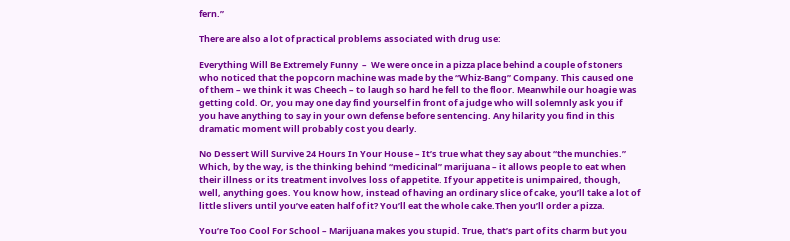fern.”

There are also a lot of practical problems associated with drug use:

Everything Will Be Extremely Funny  –  We were once in a pizza place behind a couple of stoners who noticed that the popcorn machine was made by the “Whiz-Bang” Company. This caused one of them – we think it was Cheech – to laugh so hard he fell to the floor. Meanwhile our hoagie was getting cold. Or, you may one day find yourself in front of a judge who will solemnly ask you if you have anything to say in your own defense before sentencing. Any hilarity you find in this dramatic moment will probably cost you dearly.

No Dessert Will Survive 24 Hours In Your House – It’s true what they say about “the munchies.” Which, by the way, is the thinking behind “medicinal” marijuana – it allows people to eat when their illness or its treatment involves loss of appetite. If your appetite is unimpaired, though, well, anything goes. You know how, instead of having an ordinary slice of cake, you’ll take a lot of little slivers until you’ve eaten half of it? You’ll eat the whole cake.Then you’ll order a pizza.

You’re Too Cool For School – Marijuana makes you stupid. True, that’s part of its charm but you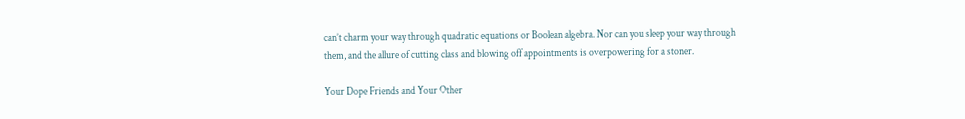can’t charm your way through quadratic equations or Boolean algebra. Nor can you sleep your way through them, and the allure of cutting class and blowing off appointments is overpowering for a stoner.

Your Dope Friends and Your Other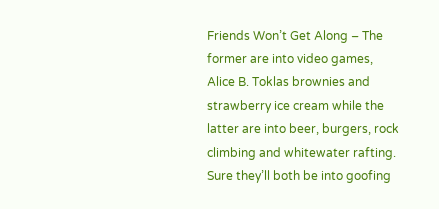Friends Won’t Get Along – The former are into video games, Alice B. Toklas brownies and strawberry ice cream while the latter are into beer, burgers, rock climbing and whitewater rafting. Sure they’ll both be into goofing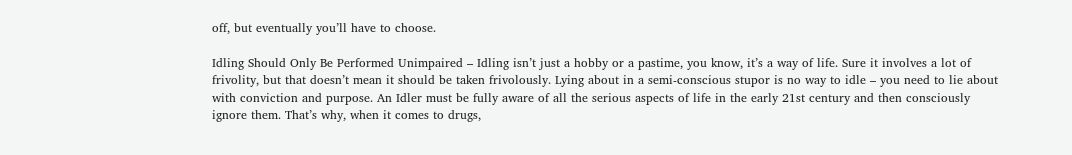off, but eventually you’ll have to choose.

Idling Should Only Be Performed Unimpaired – Idling isn’t just a hobby or a pastime, you know, it’s a way of life. Sure it involves a lot of frivolity, but that doesn’t mean it should be taken frivolously. Lying about in a semi-conscious stupor is no way to idle – you need to lie about with conviction and purpose. An Idler must be fully aware of all the serious aspects of life in the early 21st century and then consciously ignore them. That’s why, when it comes to drugs,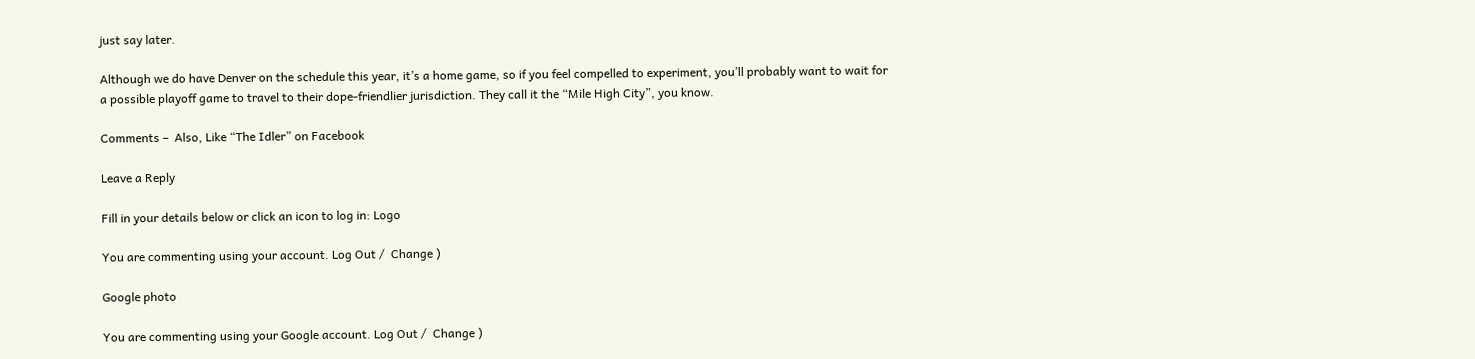just say later.

Although we do have Denver on the schedule this year, it’s a home game, so if you feel compelled to experiment, you’ll probably want to wait for a possible playoff game to travel to their dope-friendlier jurisdiction. They call it the “Mile High City”, you know.

Comments –  Also, Like “The Idler” on Facebook

Leave a Reply

Fill in your details below or click an icon to log in: Logo

You are commenting using your account. Log Out /  Change )

Google photo

You are commenting using your Google account. Log Out /  Change )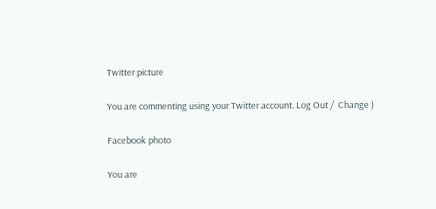Twitter picture

You are commenting using your Twitter account. Log Out /  Change )

Facebook photo

You are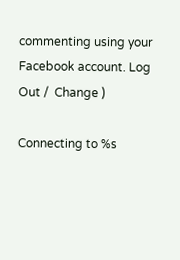commenting using your Facebook account. Log Out /  Change )

Connecting to %s